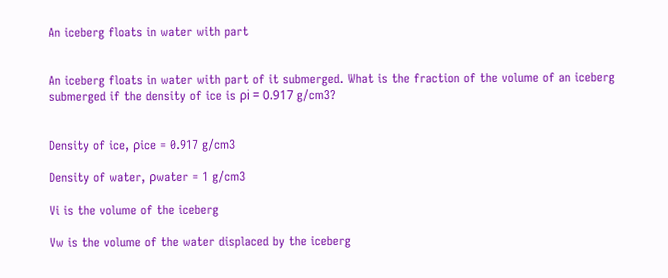An iceberg floats in water with part


An iceberg floats in water with part of it submerged. What is the fraction of the volume of an iceberg submerged if the density of ice is ρi = 0.917 g/cm3?


Density of ice, ρice = 0.917 g/cm3

Density of water, ρwater = 1 g/cm3

Vi is the volume of the iceberg

Vw is the volume of the water displaced by the iceberg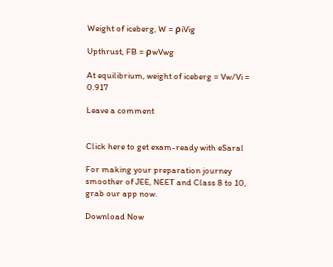Weight of iceberg, W = ρiVig

Upthrust, FB = ρwVwg

At equilibrium, weight of iceberg = Vw/Vi = 0.917

Leave a comment


Click here to get exam-ready with eSaral

For making your preparation journey smoother of JEE, NEET and Class 8 to 10, grab our app now.

Download Now